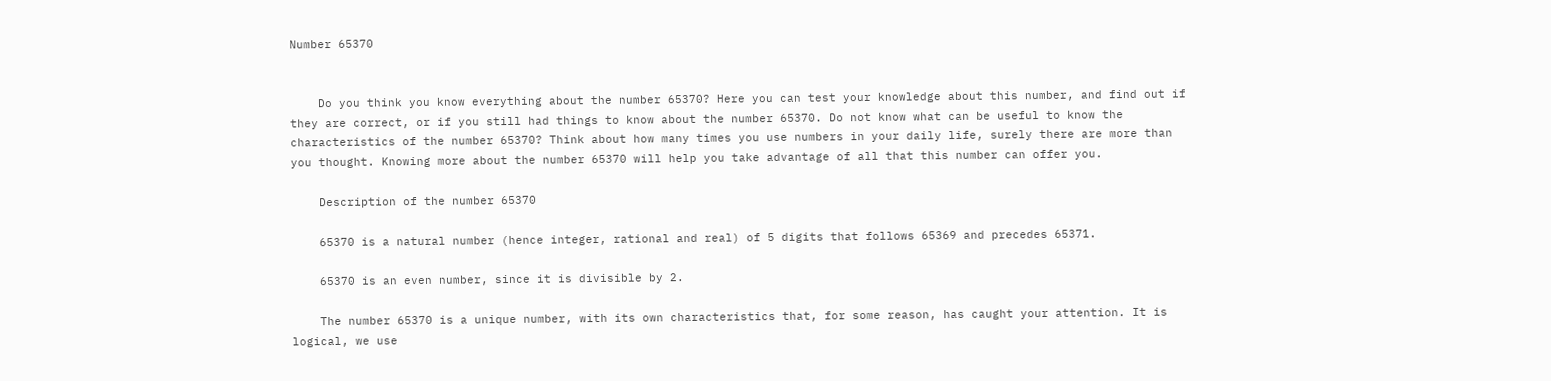Number 65370


    Do you think you know everything about the number 65370? Here you can test your knowledge about this number, and find out if they are correct, or if you still had things to know about the number 65370. Do not know what can be useful to know the characteristics of the number 65370? Think about how many times you use numbers in your daily life, surely there are more than you thought. Knowing more about the number 65370 will help you take advantage of all that this number can offer you.

    Description of the number 65370

    65370 is a natural number (hence integer, rational and real) of 5 digits that follows 65369 and precedes 65371.

    65370 is an even number, since it is divisible by 2.

    The number 65370 is a unique number, with its own characteristics that, for some reason, has caught your attention. It is logical, we use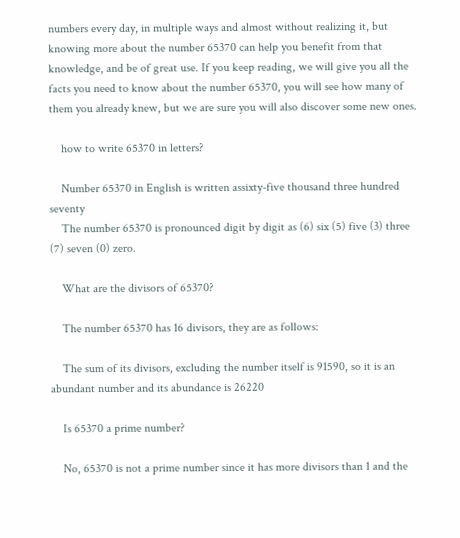numbers every day, in multiple ways and almost without realizing it, but knowing more about the number 65370 can help you benefit from that knowledge, and be of great use. If you keep reading, we will give you all the facts you need to know about the number 65370, you will see how many of them you already knew, but we are sure you will also discover some new ones.

    how to write 65370 in letters?

    Number 65370 in English is written assixty-five thousand three hundred seventy
    The number 65370 is pronounced digit by digit as (6) six (5) five (3) three (7) seven (0) zero.

    What are the divisors of 65370?

    The number 65370 has 16 divisors, they are as follows:

    The sum of its divisors, excluding the number itself is 91590, so it is an abundant number and its abundance is 26220

    Is 65370 a prime number?

    No, 65370 is not a prime number since it has more divisors than 1 and the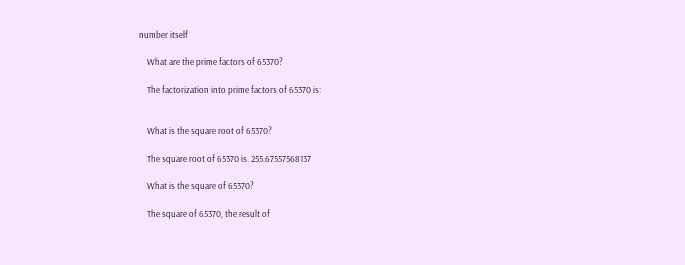number itself

    What are the prime factors of 65370?

    The factorization into prime factors of 65370 is:


    What is the square root of 65370?

    The square root of 65370 is. 255.67557568137

    What is the square of 65370?

    The square of 65370, the result of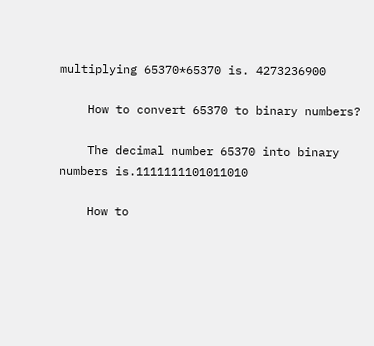multiplying 65370*65370 is. 4273236900

    How to convert 65370 to binary numbers?

    The decimal number 65370 into binary numbers is.1111111101011010

    How to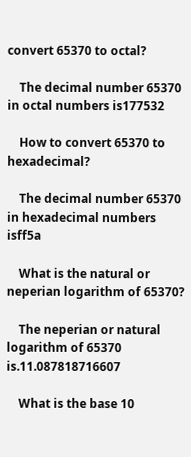convert 65370 to octal?

    The decimal number 65370 in octal numbers is177532

    How to convert 65370 to hexadecimal?

    The decimal number 65370 in hexadecimal numbers isff5a

    What is the natural or neperian logarithm of 65370?

    The neperian or natural logarithm of 65370 is.11.087818716607

    What is the base 10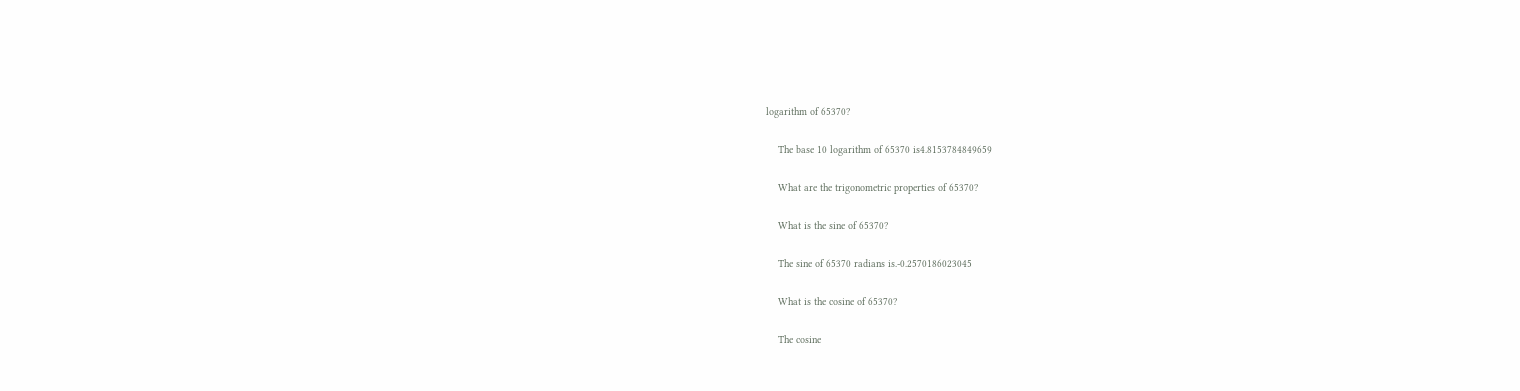logarithm of 65370?

    The base 10 logarithm of 65370 is4.8153784849659

    What are the trigonometric properties of 65370?

    What is the sine of 65370?

    The sine of 65370 radians is.-0.2570186023045

    What is the cosine of 65370?

    The cosine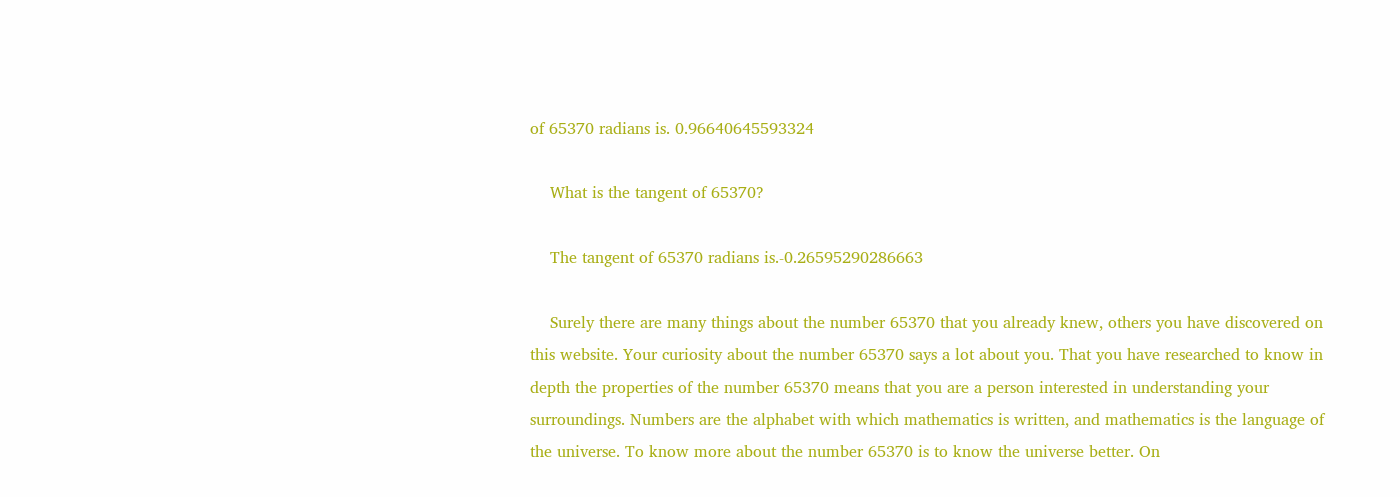of 65370 radians is. 0.96640645593324

    What is the tangent of 65370?

    The tangent of 65370 radians is.-0.26595290286663

    Surely there are many things about the number 65370 that you already knew, others you have discovered on this website. Your curiosity about the number 65370 says a lot about you. That you have researched to know in depth the properties of the number 65370 means that you are a person interested in understanding your surroundings. Numbers are the alphabet with which mathematics is written, and mathematics is the language of the universe. To know more about the number 65370 is to know the universe better. On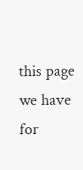this page we have for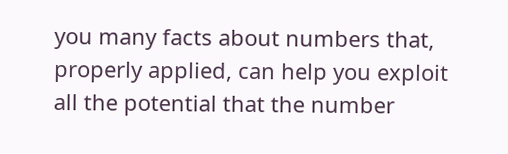you many facts about numbers that, properly applied, can help you exploit all the potential that the number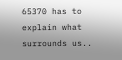65370 has to explain what surrounds us..